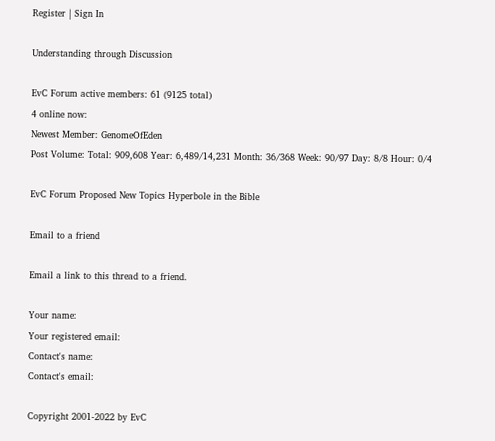Register | Sign In

Understanding through Discussion

EvC Forum active members: 61 (9125 total)
4 online now:
Newest Member: GenomeOfEden
Post Volume: Total: 909,608 Year: 6,489/14,231 Month: 36/368 Week: 90/97 Day: 8/8 Hour: 0/4

EvC Forum Proposed New Topics Hyperbole in the Bible

Email to a friend

Email a link to this thread to a friend.

Your name:
Your registered email:
Contact's name:
Contact's email:

Copyright 2001-2022 by EvC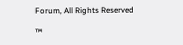Forum, All Rights Reserved

™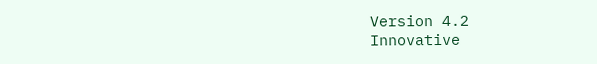Version 4.2
Innovative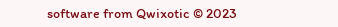software from Qwixotic © 2023